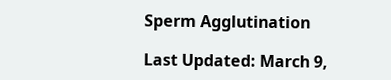Sperm Agglutination

Last Updated: March 9,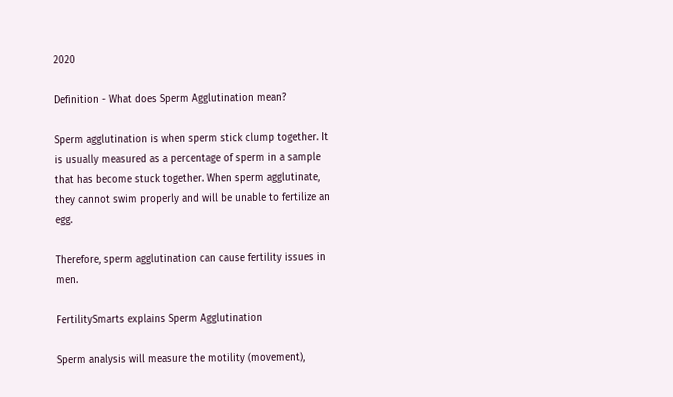2020

Definition - What does Sperm Agglutination mean?

Sperm agglutination is when sperm stick clump together. It is usually measured as a percentage of sperm in a sample that has become stuck together. When sperm agglutinate, they cannot swim properly and will be unable to fertilize an egg.

Therefore, sperm agglutination can cause fertility issues in men.

FertilitySmarts explains Sperm Agglutination

Sperm analysis will measure the motility (movement),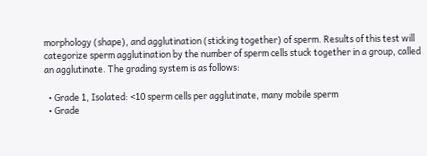morphology (shape), and agglutination (sticking together) of sperm. Results of this test will categorize sperm agglutination by the number of sperm cells stuck together in a group, called an agglutinate. The grading system is as follows:

  • Grade 1, Isolated: <10 sperm cells per agglutinate, many mobile sperm
  • Grade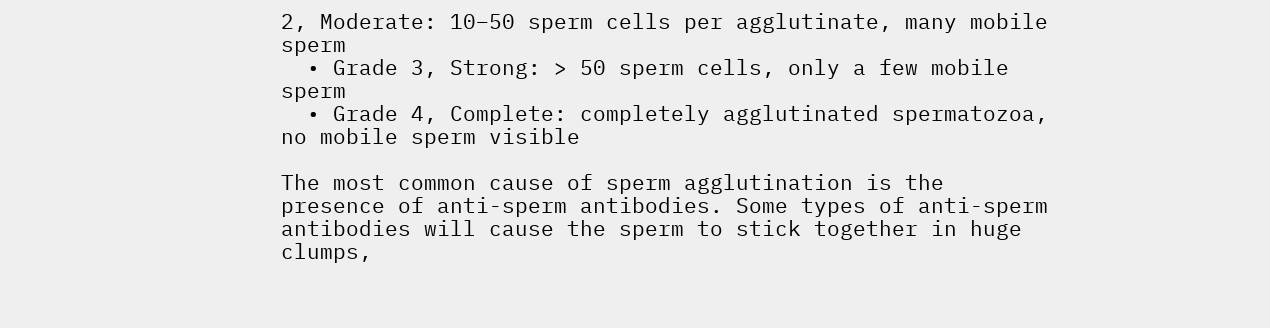2, Moderate: 10–50 sperm cells per agglutinate, many mobile sperm
  • Grade 3, Strong: > 50 sperm cells, only a few mobile sperm
  • Grade 4, Complete: completely agglutinated spermatozoa, no mobile sperm visible

The most common cause of sperm agglutination is the presence of anti-sperm antibodies. Some types of anti-sperm antibodies will cause the sperm to stick together in huge clumps,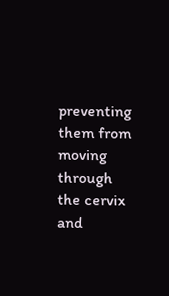preventing them from moving through the cervix and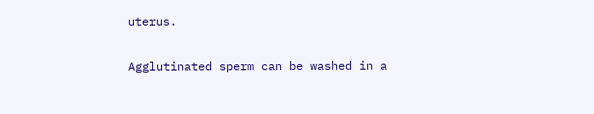uterus.

Agglutinated sperm can be washed in a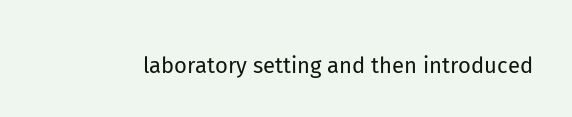laboratory setting and then introduced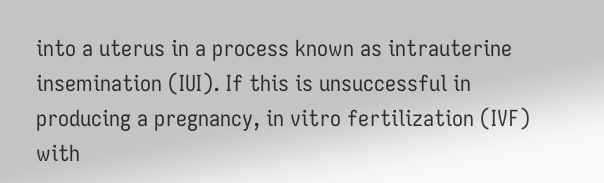into a uterus in a process known as intrauterine insemination (IUI). If this is unsuccessful in producing a pregnancy, in vitro fertilization (IVF) with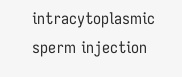intracytoplasmic sperm injection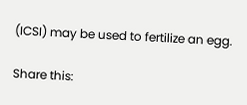(ICSI) may be used to fertilize an egg.

Share this: